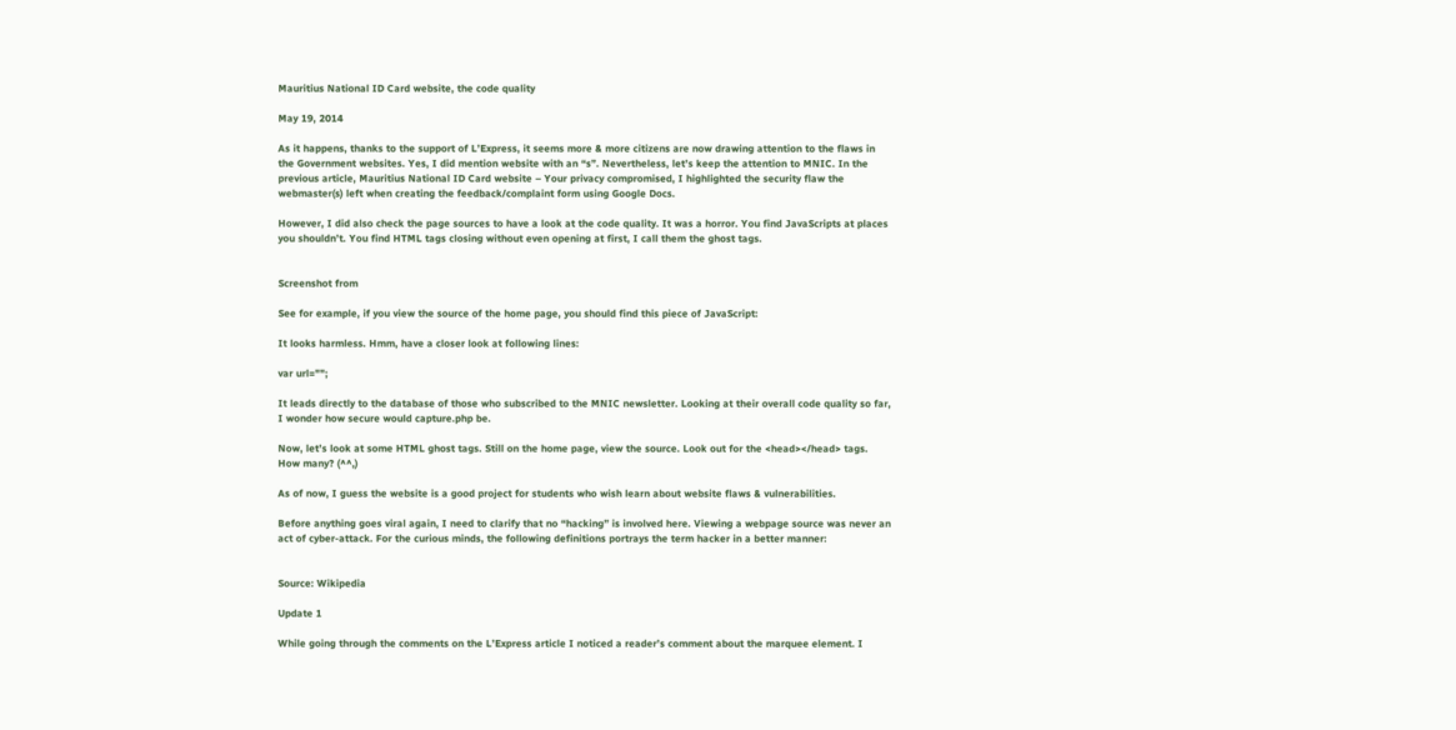Mauritius National ID Card website, the code quality

May 19, 2014

As it happens, thanks to the support of L’Express, it seems more & more citizens are now drawing attention to the flaws in the Government websites. Yes, I did mention website with an “s”. Nevertheless, let’s keep the attention to MNIC. In the previous article, Mauritius National ID Card website – Your privacy compromised, I highlighted the security flaw the webmaster(s) left when creating the feedback/complaint form using Google Docs.

However, I did also check the page sources to have a look at the code quality. It was a horror. You find JavaScripts at places you shouldn’t. You find HTML tags closing without even opening at first, I call them the ghost tags.


Screenshot from

See for example, if you view the source of the home page, you should find this piece of JavaScript:

It looks harmless. Hmm, have a closer look at following lines:

var url="";

It leads directly to the database of those who subscribed to the MNIC newsletter. Looking at their overall code quality so far, I wonder how secure would capture.php be.

Now, let’s look at some HTML ghost tags. Still on the home page, view the source. Look out for the <head></head> tags. How many? (^^,)

As of now, I guess the website is a good project for students who wish learn about website flaws & vulnerabilities.

Before anything goes viral again, I need to clarify that no “hacking” is involved here. Viewing a webpage source was never an act of cyber-attack. For the curious minds, the following definitions portrays the term hacker in a better manner:


Source: Wikipedia

Update 1

While going through the comments on the L’Express article I noticed a reader’s comment about the marquee element. I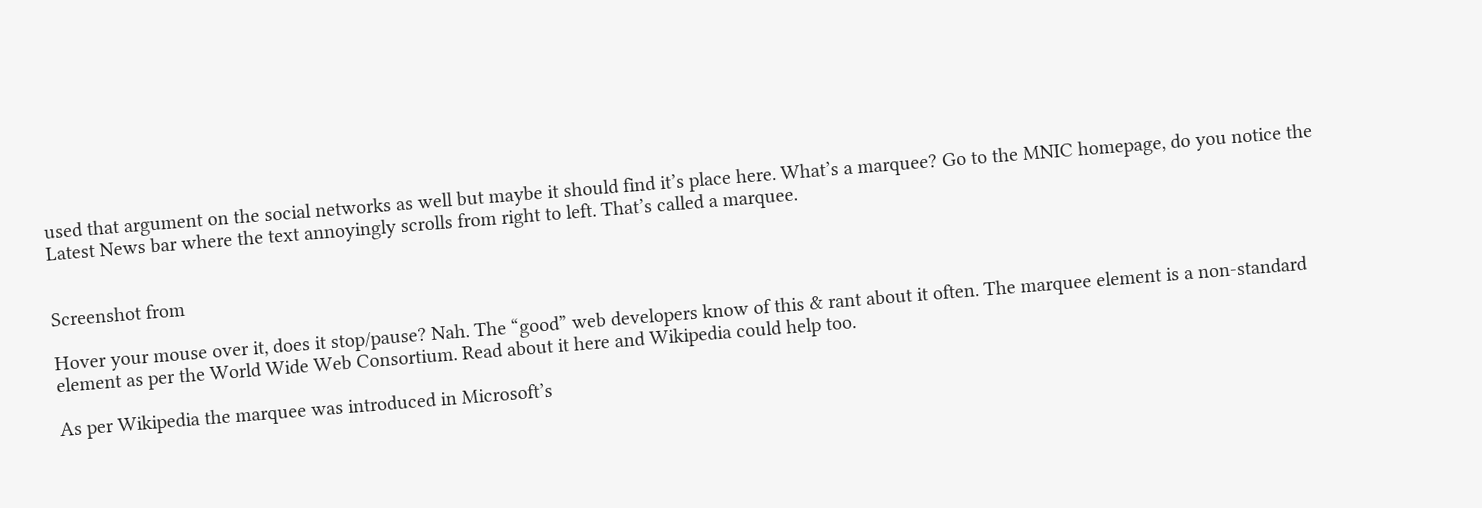used that argument on the social networks as well but maybe it should find it’s place here. What’s a marquee? Go to the MNIC homepage, do you notice the Latest News bar where the text annoyingly scrolls from right to left. That’s called a marquee.


Screenshot from

Hover your mouse over it, does it stop/pause? Nah. The “good” web developers know of this & rant about it often. The marquee element is a non-standard element as per the World Wide Web Consortium. Read about it here and Wikipedia could help too.

As per Wikipedia the marquee was introduced in Microsoft’s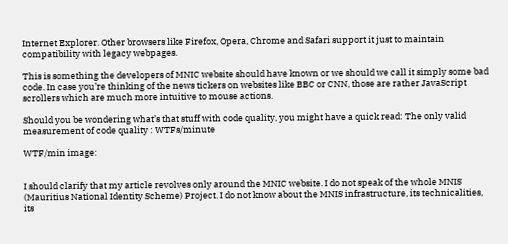Internet Explorer. Other browsers like Firefox, Opera, Chrome and Safari support it just to maintain compatibility with legacy webpages.

This is something the developers of MNIC website should have known or we should we call it simply some bad code. In case you’re thinking of the news tickers on websites like BBC or CNN, those are rather JavaScript scrollers which are much more intuitive to mouse actions.

Should you be wondering what’s that stuff with code quality, you might have a quick read: The only valid measurement of code quality : WTFs/minute

WTF/min image:


I should clarify that my article revolves only around the MNIC website. I do not speak of the whole MNIS (Mauritius National Identity Scheme) Project. I do not know about the MNIS infrastructure, its technicalities, its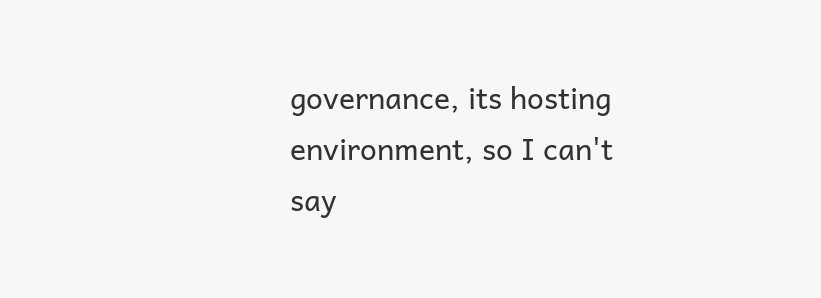governance, its hosting environment, so I can't say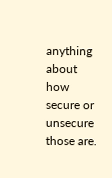anything about how secure or unsecure those are.